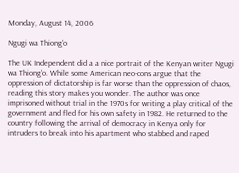Monday, August 14, 2006

Ngugi wa Thiong'o

The UK Independent did a a nice portrait of the Kenyan writer Ngugi wa Thiong'o. While some American neo-cons argue that the oppression of dictatorship is far worse than the oppression of chaos, reading this story makes you wonder. The author was once imprisoned without trial in the 1970s for writing a play critical of the government and fled for his own safety in 1982. He returned to the country following the arrival of democracy in Kenya only for intruders to break into his apartment who stabbed and raped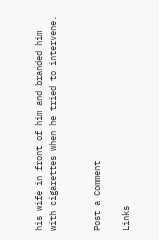his wife in front of him and branded him with cigarettes when he tried to intervene.


Post a Comment

Links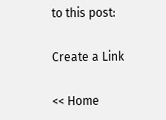to this post:

Create a Link

<< Home